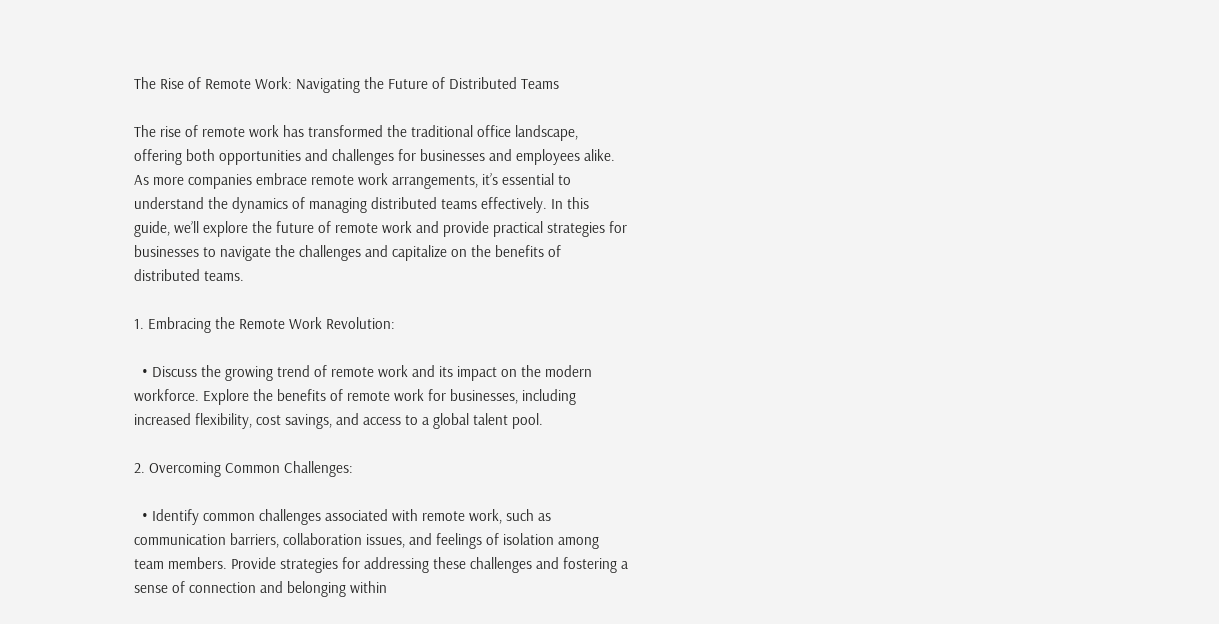The Rise of Remote Work: Navigating the Future of Distributed Teams

The rise of remote work has transformed the traditional office landscape, offering both opportunities and challenges for businesses and employees alike. As more companies embrace remote work arrangements, it’s essential to understand the dynamics of managing distributed teams effectively. In this guide, we’ll explore the future of remote work and provide practical strategies for businesses to navigate the challenges and capitalize on the benefits of distributed teams.

1. Embracing the Remote Work Revolution:

  • Discuss the growing trend of remote work and its impact on the modern workforce. Explore the benefits of remote work for businesses, including increased flexibility, cost savings, and access to a global talent pool.

2. Overcoming Common Challenges:

  • Identify common challenges associated with remote work, such as communication barriers, collaboration issues, and feelings of isolation among team members. Provide strategies for addressing these challenges and fostering a sense of connection and belonging within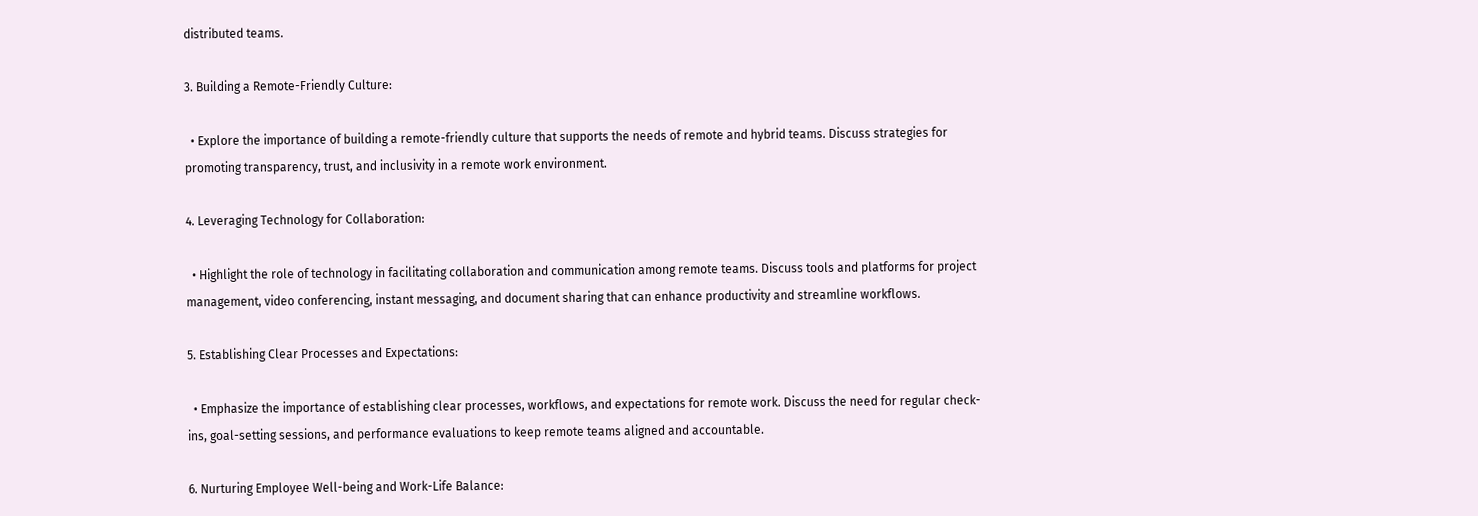distributed teams.

3. Building a Remote-Friendly Culture:

  • Explore the importance of building a remote-friendly culture that supports the needs of remote and hybrid teams. Discuss strategies for promoting transparency, trust, and inclusivity in a remote work environment.

4. Leveraging Technology for Collaboration:

  • Highlight the role of technology in facilitating collaboration and communication among remote teams. Discuss tools and platforms for project management, video conferencing, instant messaging, and document sharing that can enhance productivity and streamline workflows.

5. Establishing Clear Processes and Expectations:

  • Emphasize the importance of establishing clear processes, workflows, and expectations for remote work. Discuss the need for regular check-ins, goal-setting sessions, and performance evaluations to keep remote teams aligned and accountable.

6. Nurturing Employee Well-being and Work-Life Balance: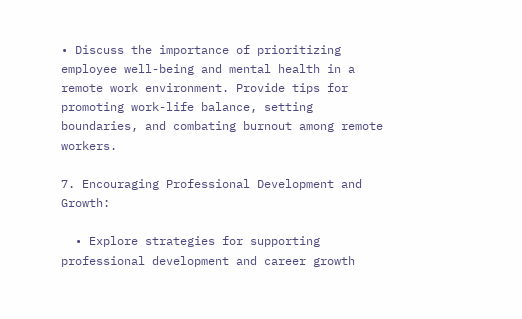• Discuss the importance of prioritizing employee well-being and mental health in a remote work environment. Provide tips for promoting work-life balance, setting boundaries, and combating burnout among remote workers.

7. Encouraging Professional Development and Growth:

  • Explore strategies for supporting professional development and career growth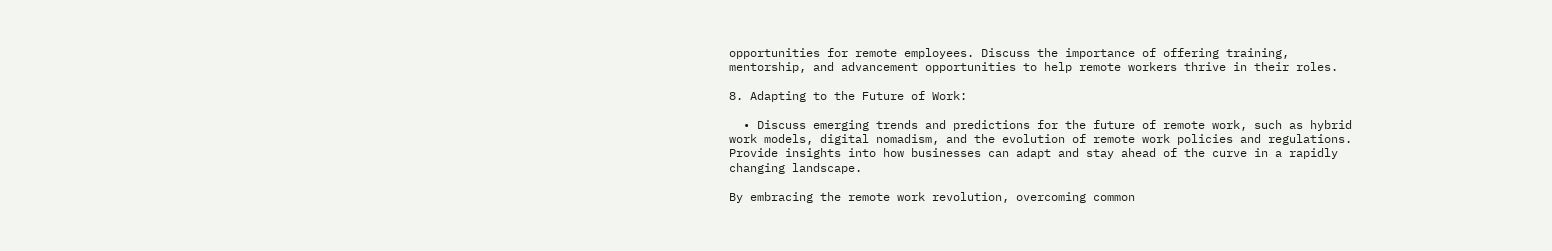opportunities for remote employees. Discuss the importance of offering training, mentorship, and advancement opportunities to help remote workers thrive in their roles.

8. Adapting to the Future of Work:

  • Discuss emerging trends and predictions for the future of remote work, such as hybrid work models, digital nomadism, and the evolution of remote work policies and regulations. Provide insights into how businesses can adapt and stay ahead of the curve in a rapidly changing landscape.

By embracing the remote work revolution, overcoming common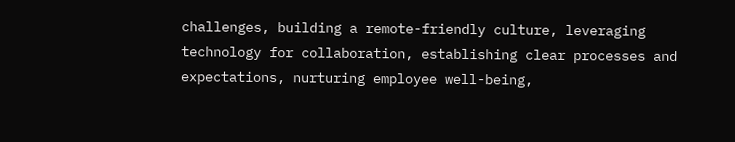challenges, building a remote-friendly culture, leveraging technology for collaboration, establishing clear processes and expectations, nurturing employee well-being,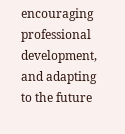encouraging professional development, and adapting to the future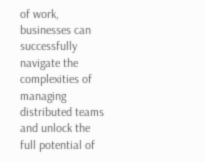of work, businesses can successfully navigate the complexities of managing distributed teams and unlock the full potential of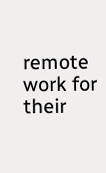remote work for their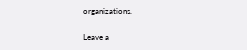organizations.

Leave a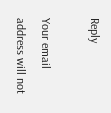Reply

Your email address will not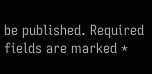be published. Required fields are marked *